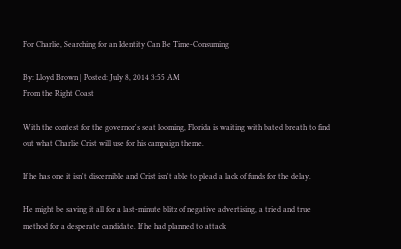For Charlie, Searching for an Identity Can Be Time-Consuming

By: Lloyd Brown | Posted: July 8, 2014 3:55 AM
From the Right Coast

With the contest for the governor's seat looming, Florida is waiting with bated breath to find out what Charlie Crist will use for his campaign theme.

If he has one it isn't discernible and Crist isn't able to plead a lack of funds for the delay.

He might be saving it all for a last-minute blitz of negative advertising, a tried and true method for a desperate candidate. If he had planned to attack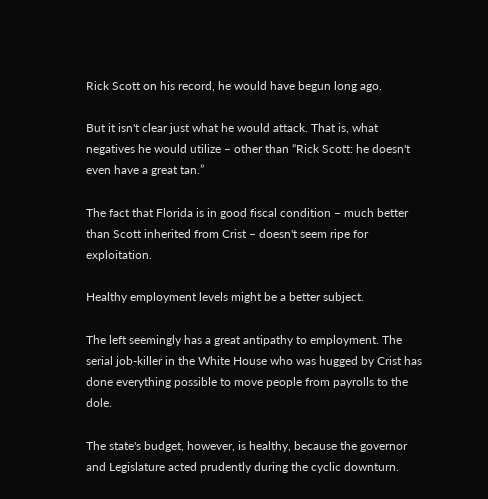Rick Scott on his record, he would have begun long ago.

But it isn't clear just what he would attack. That is, what negatives he would utilize – other than “Rick Scott: he doesn't even have a great tan.”

The fact that Florida is in good fiscal condition – much better than Scott inherited from Crist – doesn't seem ripe for exploitation.

Healthy employment levels might be a better subject.

The left seemingly has a great antipathy to employment. The serial job-killer in the White House who was hugged by Crist has done everything possible to move people from payrolls to the dole.

The state's budget, however, is healthy, because the governor and Legislature acted prudently during the cyclic downturn.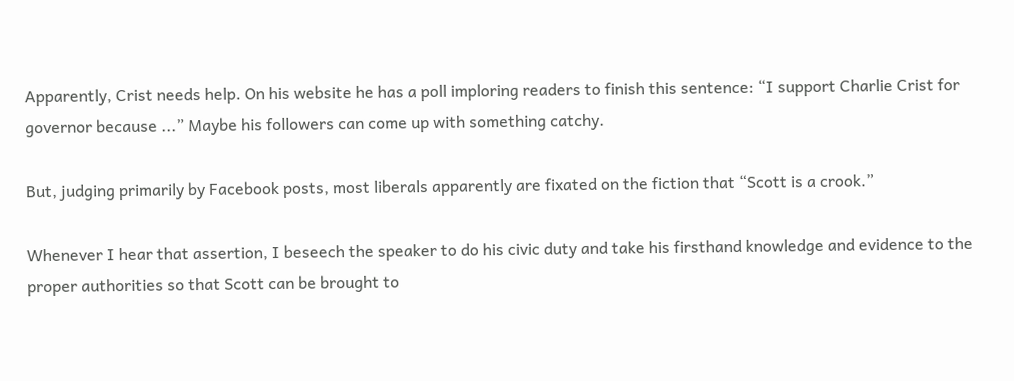Apparently, Crist needs help. On his website he has a poll imploring readers to finish this sentence: “I support Charlie Crist for governor because ...” Maybe his followers can come up with something catchy.

But, judging primarily by Facebook posts, most liberals apparently are fixated on the fiction that “Scott is a crook.”

Whenever I hear that assertion, I beseech the speaker to do his civic duty and take his firsthand knowledge and evidence to the proper authorities so that Scott can be brought to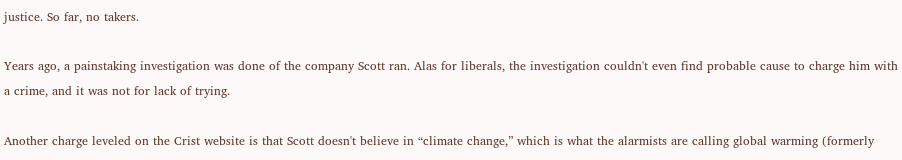justice. So far, no takers.

Years ago, a painstaking investigation was done of the company Scott ran. Alas for liberals, the investigation couldn't even find probable cause to charge him with a crime, and it was not for lack of trying.

Another charge leveled on the Crist website is that Scott doesn't believe in “climate change,” which is what the alarmists are calling global warming (formerly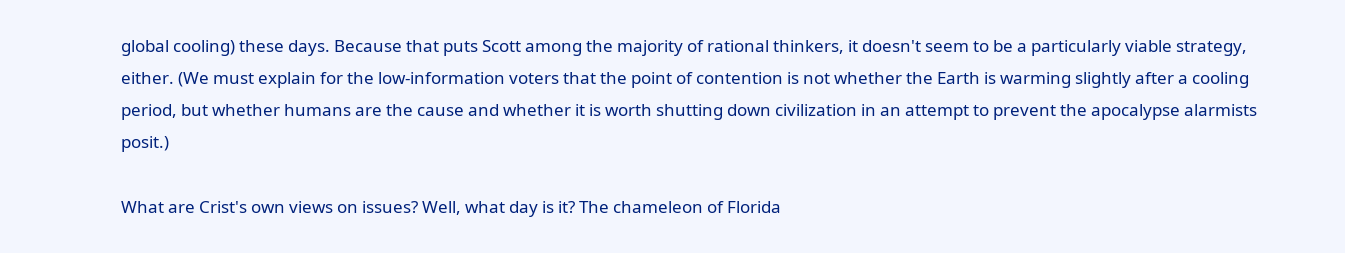global cooling) these days. Because that puts Scott among the majority of rational thinkers, it doesn't seem to be a particularly viable strategy, either. (We must explain for the low-information voters that the point of contention is not whether the Earth is warming slightly after a cooling period, but whether humans are the cause and whether it is worth shutting down civilization in an attempt to prevent the apocalypse alarmists posit.)

What are Crist's own views on issues? Well, what day is it? The chameleon of Florida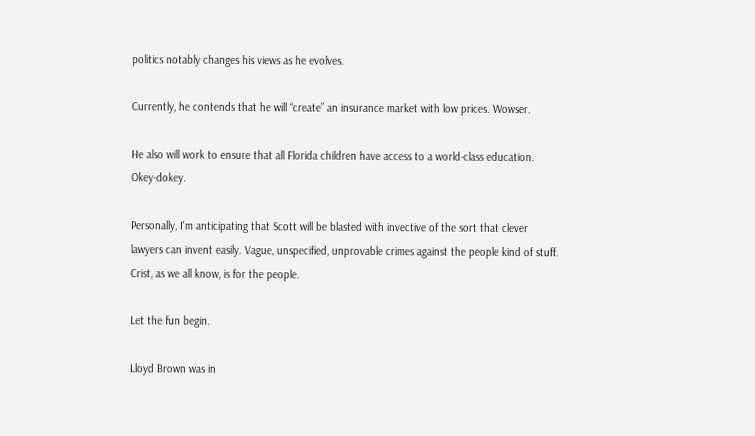politics notably changes his views as he evolves.

Currently, he contends that he will “create” an insurance market with low prices. Wowser.

He also will work to ensure that all Florida children have access to a world-class education. Okey-dokey.

Personally, I'm anticipating that Scott will be blasted with invective of the sort that clever lawyers can invent easily. Vague, unspecified, unprovable crimes against the people kind of stuff. Crist, as we all know, is for the people.

Let the fun begin.

Lloyd Brown was in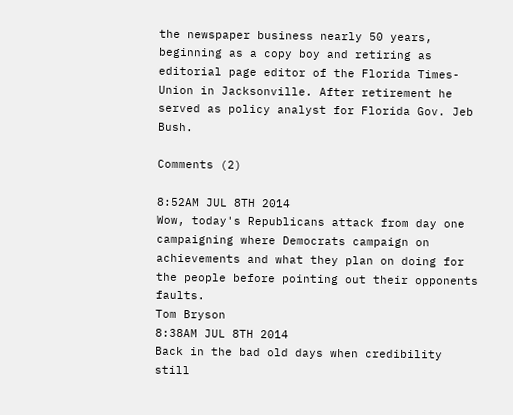the newspaper business nearly 50 years, beginning as a copy boy and retiring as editorial page editor of the Florida Times-Union in Jacksonville. After retirement he served as policy analyst for Florida Gov. Jeb Bush.

Comments (2)

8:52AM JUL 8TH 2014
Wow, today's Republicans attack from day one campaigning where Democrats campaign on achievements and what they plan on doing for the people before pointing out their opponents faults.
Tom Bryson
8:38AM JUL 8TH 2014
Back in the bad old days when credibility still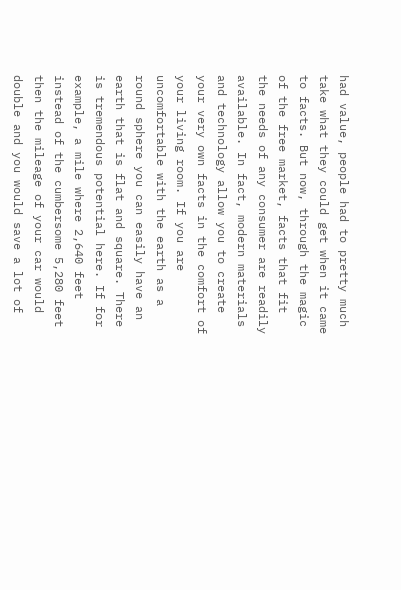had value, people had to pretty much take what they could get when it came to facts. But now, through the magic of the free market, facts that fit the needs of any consumer are readily available. In fact, modern materials and technology allow you to create your very own facts in the comfort of your living room. If you are uncomfortable with the earth as a round sphere you can easily have an earth that is flat and square. There is tremendous potential here. If for example, a mile where 2,640 feet instead of the cumbersome 5,280 feet then the mileage of your car would double and you would save a lot of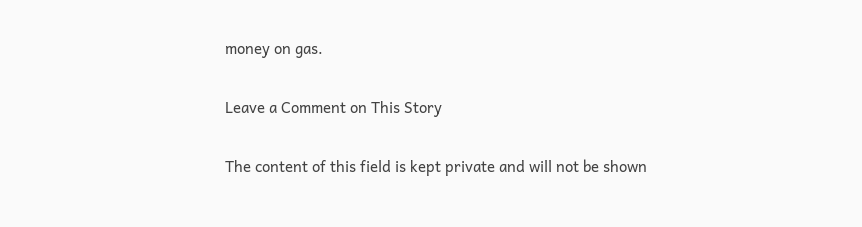money on gas.

Leave a Comment on This Story

The content of this field is kept private and will not be shown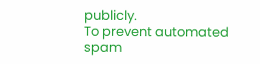publicly.
To prevent automated spam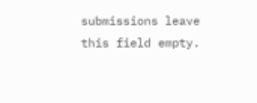submissions leave this field empty.